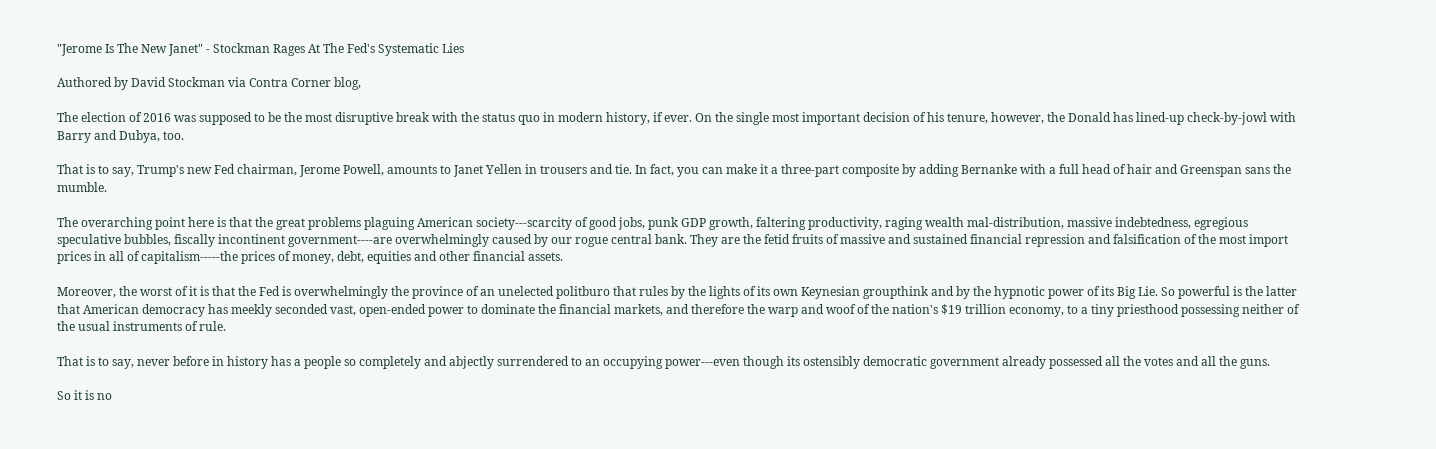"Jerome Is The New Janet" - Stockman Rages At The Fed's Systematic Lies

Authored by David Stockman via Contra Corner blog,

The election of 2016 was supposed to be the most disruptive break with the status quo in modern history, if ever. On the single most important decision of his tenure, however, the Donald has lined-up check-by-jowl with Barry and Dubya, too.

That is to say, Trump's new Fed chairman, Jerome Powell, amounts to Janet Yellen in trousers and tie. In fact, you can make it a three-part composite by adding Bernanke with a full head of hair and Greenspan sans the mumble.

The overarching point here is that the great problems plaguing American society---scarcity of good jobs, punk GDP growth, faltering productivity, raging wealth mal-distribution, massive indebtedness, egregious speculative bubbles, fiscally incontinent government----are overwhelmingly caused by our rogue central bank. They are the fetid fruits of massive and sustained financial repression and falsification of the most import prices in all of capitalism-----the prices of money, debt, equities and other financial assets.

Moreover, the worst of it is that the Fed is overwhelmingly the province of an unelected politburo that rules by the lights of its own Keynesian groupthink and by the hypnotic power of its Big Lie. So powerful is the latter that American democracy has meekly seconded vast, open-ended power to dominate the financial markets, and therefore the warp and woof of the nation's $19 trillion economy, to a tiny priesthood possessing neither of the usual instruments of rule.

That is to say, never before in history has a people so completely and abjectly surrendered to an occupying power---even though its ostensibly democratic government already possessed all the votes and all the guns.

So it is no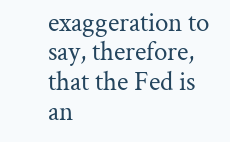exaggeration to say, therefore, that the Fed is an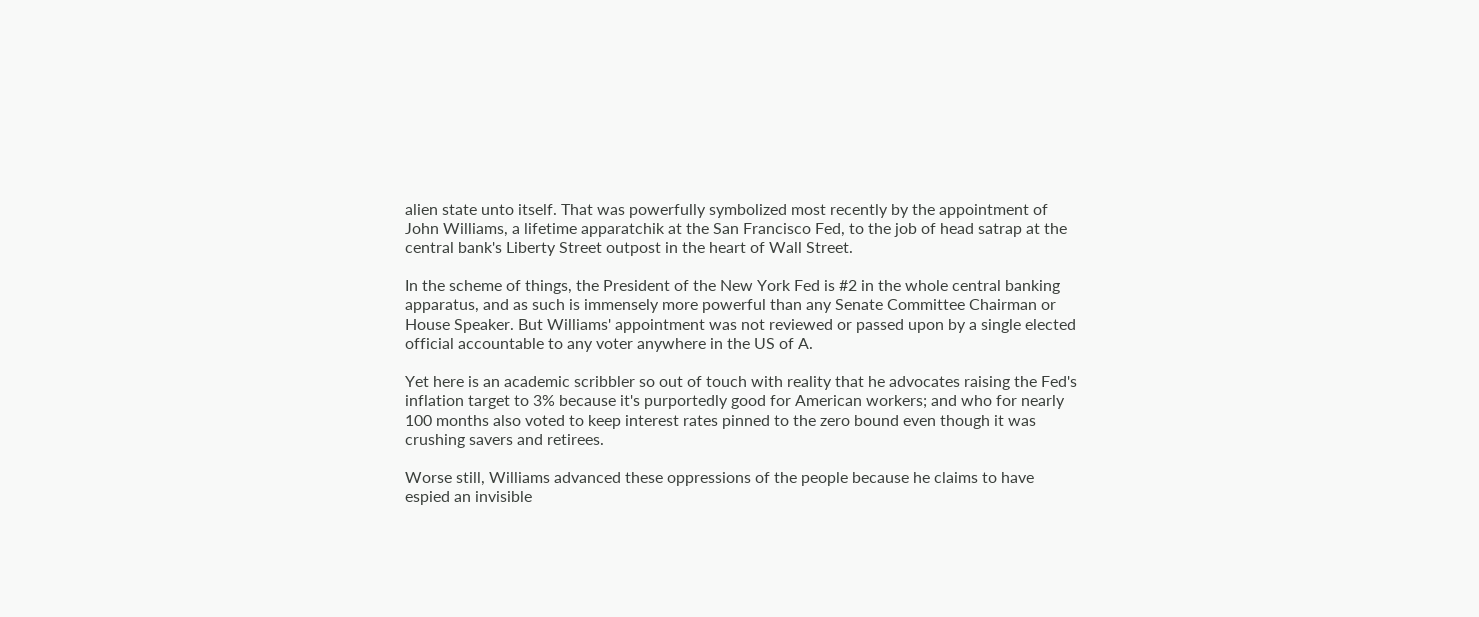alien state unto itself. That was powerfully symbolized most recently by the appointment of John Williams, a lifetime apparatchik at the San Francisco Fed, to the job of head satrap at the central bank's Liberty Street outpost in the heart of Wall Street.

In the scheme of things, the President of the New York Fed is #2 in the whole central banking apparatus, and as such is immensely more powerful than any Senate Committee Chairman or House Speaker. But Williams' appointment was not reviewed or passed upon by a single elected official accountable to any voter anywhere in the US of A.

Yet here is an academic scribbler so out of touch with reality that he advocates raising the Fed's inflation target to 3% because it's purportedly good for American workers; and who for nearly 100 months also voted to keep interest rates pinned to the zero bound even though it was crushing savers and retirees.

Worse still, Williams advanced these oppressions of the people because he claims to have espied an invisible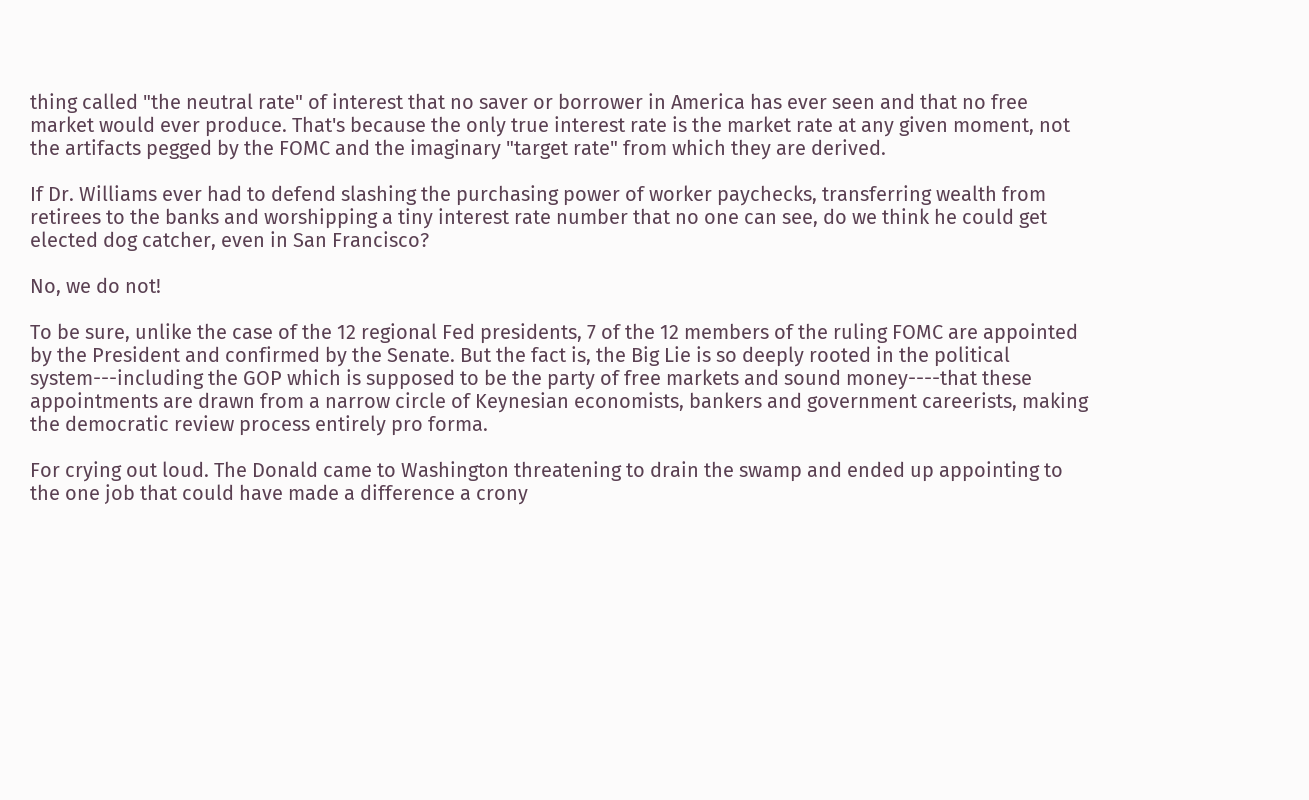thing called "the neutral rate" of interest that no saver or borrower in America has ever seen and that no free market would ever produce. That's because the only true interest rate is the market rate at any given moment, not the artifacts pegged by the FOMC and the imaginary "target rate" from which they are derived.

If Dr. Williams ever had to defend slashing the purchasing power of worker paychecks, transferring wealth from retirees to the banks and worshipping a tiny interest rate number that no one can see, do we think he could get elected dog catcher, even in San Francisco?

No, we do not!

To be sure, unlike the case of the 12 regional Fed presidents, 7 of the 12 members of the ruling FOMC are appointed by the President and confirmed by the Senate. But the fact is, the Big Lie is so deeply rooted in the political system---including the GOP which is supposed to be the party of free markets and sound money----that these appointments are drawn from a narrow circle of Keynesian economists, bankers and government careerists, making the democratic review process entirely pro forma.

For crying out loud. The Donald came to Washington threatening to drain the swamp and ended up appointing to the one job that could have made a difference a crony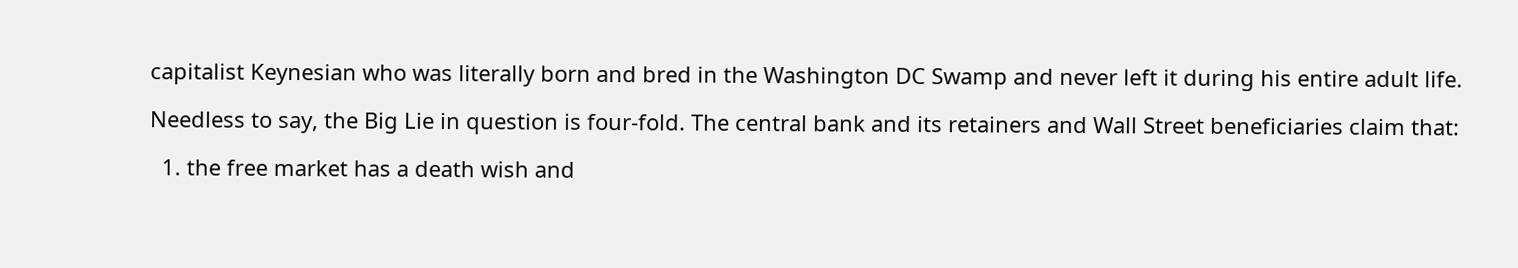capitalist Keynesian who was literally born and bred in the Washington DC Swamp and never left it during his entire adult life.

Needless to say, the Big Lie in question is four-fold. The central bank and its retainers and Wall Street beneficiaries claim that:

  1. the free market has a death wish and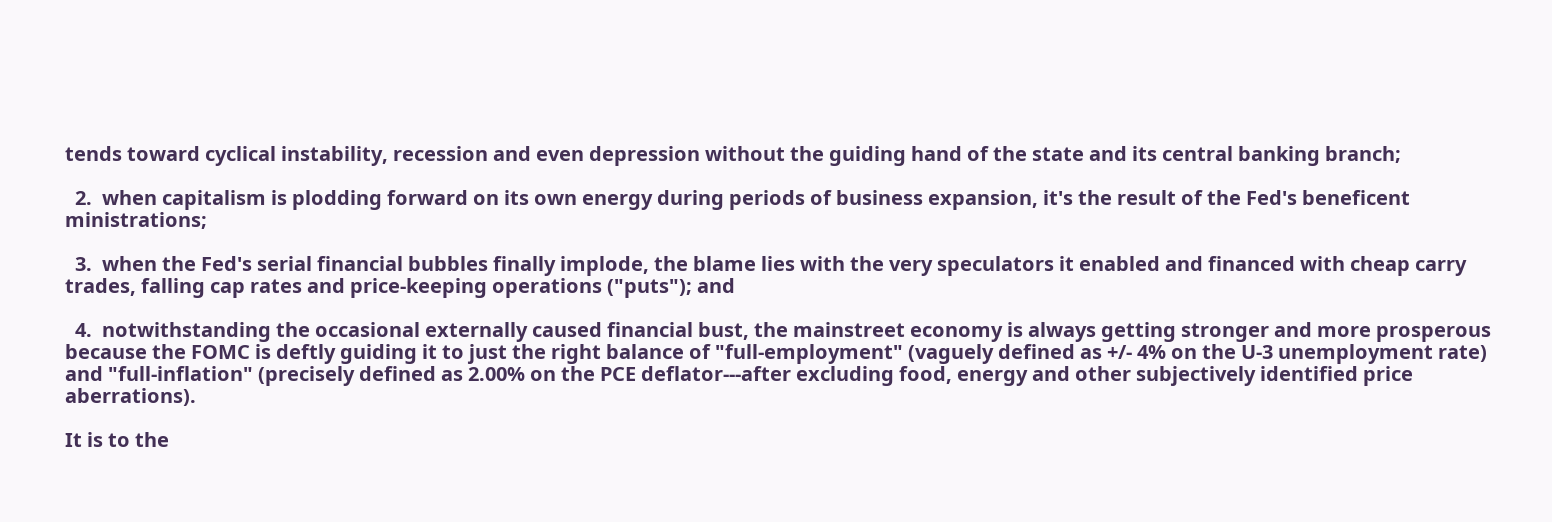tends toward cyclical instability, recession and even depression without the guiding hand of the state and its central banking branch;

  2.  when capitalism is plodding forward on its own energy during periods of business expansion, it's the result of the Fed's beneficent ministrations;

  3.  when the Fed's serial financial bubbles finally implode, the blame lies with the very speculators it enabled and financed with cheap carry trades, falling cap rates and price-keeping operations ("puts"); and

  4.  notwithstanding the occasional externally caused financial bust, the mainstreet economy is always getting stronger and more prosperous because the FOMC is deftly guiding it to just the right balance of "full-employment" (vaguely defined as +/- 4% on the U-3 unemployment rate) and "full-inflation" (precisely defined as 2.00% on the PCE deflator---after excluding food, energy and other subjectively identified price aberrations).

It is to the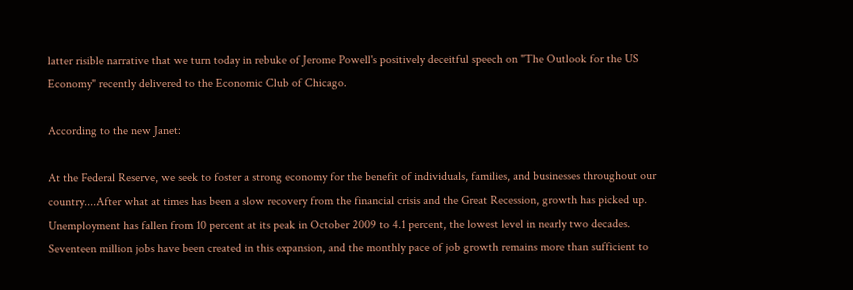latter risible narrative that we turn today in rebuke of Jerome Powell's positively deceitful speech on "The Outlook for the US Economy" recently delivered to the Economic Club of Chicago.

According to the new Janet:

At the Federal Reserve, we seek to foster a strong economy for the benefit of individuals, families, and businesses throughout our country....After what at times has been a slow recovery from the financial crisis and the Great Recession, growth has picked up. Unemployment has fallen from 10 percent at its peak in October 2009 to 4.1 percent, the lowest level in nearly two decades. Seventeen million jobs have been created in this expansion, and the monthly pace of job growth remains more than sufficient to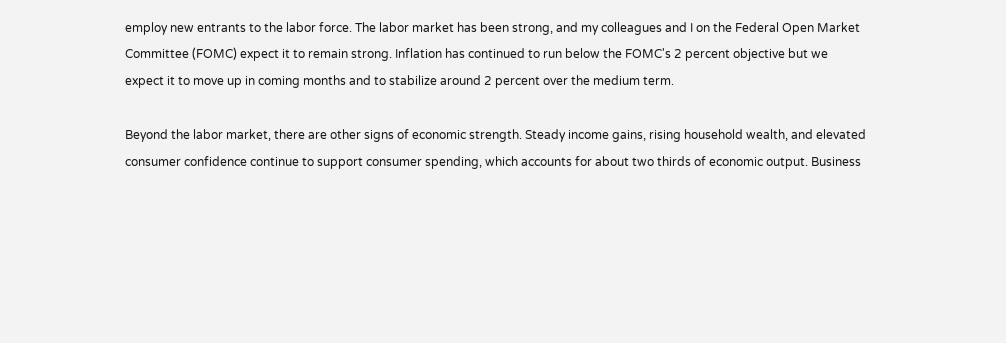employ new entrants to the labor force. The labor market has been strong, and my colleagues and I on the Federal Open Market Committee (FOMC) expect it to remain strong. Inflation has continued to run below the FOMC's 2 percent objective but we expect it to move up in coming months and to stabilize around 2 percent over the medium term.

Beyond the labor market, there are other signs of economic strength. Steady income gains, rising household wealth, and elevated consumer confidence continue to support consumer spending, which accounts for about two thirds of economic output. Business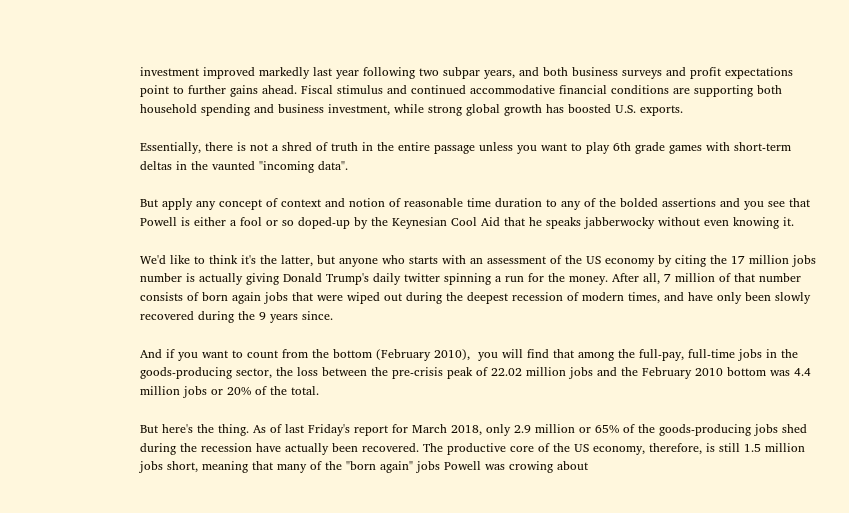investment improved markedly last year following two subpar years, and both business surveys and profit expectations point to further gains ahead. Fiscal stimulus and continued accommodative financial conditions are supporting both household spending and business investment, while strong global growth has boosted U.S. exports.

Essentially, there is not a shred of truth in the entire passage unless you want to play 6th grade games with short-term deltas in the vaunted "incoming data".

But apply any concept of context and notion of reasonable time duration to any of the bolded assertions and you see that Powell is either a fool or so doped-up by the Keynesian Cool Aid that he speaks jabberwocky without even knowing it.

We'd like to think it's the latter, but anyone who starts with an assessment of the US economy by citing the 17 million jobs number is actually giving Donald Trump's daily twitter spinning a run for the money. After all, 7 million of that number consists of born again jobs that were wiped out during the deepest recession of modern times, and have only been slowly recovered during the 9 years since.

And if you want to count from the bottom (February 2010),  you will find that among the full-pay, full-time jobs in the goods-producing sector, the loss between the pre-crisis peak of 22.02 million jobs and the February 2010 bottom was 4.4 million jobs or 20% of the total.

But here's the thing. As of last Friday's report for March 2018, only 2.9 million or 65% of the goods-producing jobs shed during the recession have actually been recovered. The productive core of the US economy, therefore, is still 1.5 million jobs short, meaning that many of the "born again" jobs Powell was crowing about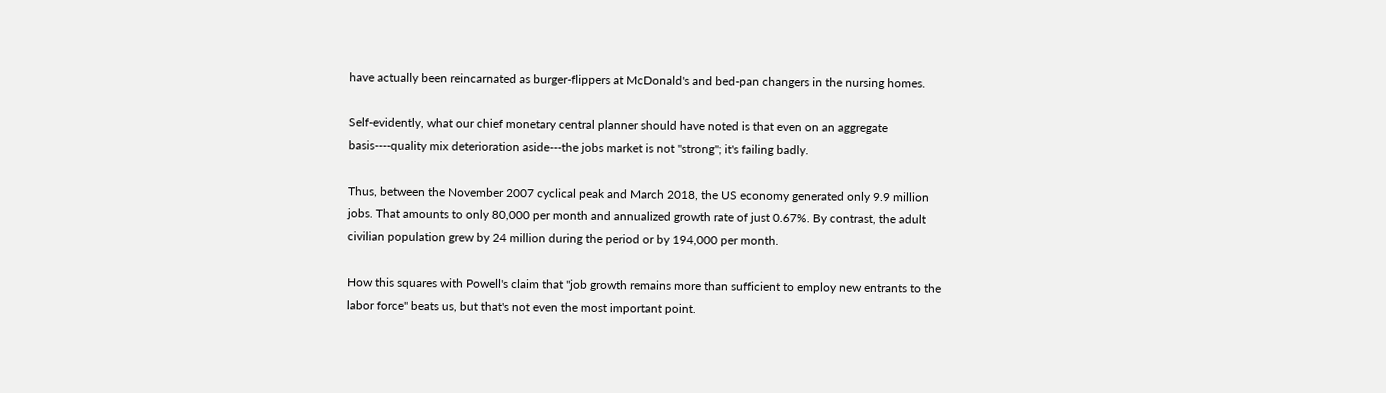have actually been reincarnated as burger-flippers at McDonald's and bed-pan changers in the nursing homes.

Self-evidently, what our chief monetary central planner should have noted is that even on an aggregate basis----quality mix deterioration aside---the jobs market is not "strong"; it's failing badly.

Thus, between the November 2007 cyclical peak and March 2018, the US economy generated only 9.9 million jobs. That amounts to only 80,000 per month and annualized growth rate of just 0.67%. By contrast, the adult civilian population grew by 24 million during the period or by 194,000 per month.

How this squares with Powell's claim that "job growth remains more than sufficient to employ new entrants to the labor force" beats us, but that's not even the most important point.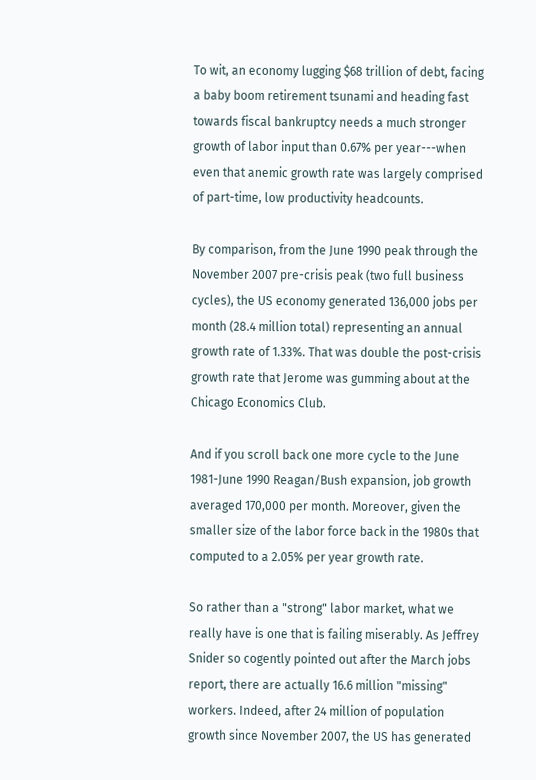To wit, an economy lugging $68 trillion of debt, facing a baby boom retirement tsunami and heading fast towards fiscal bankruptcy needs a much stronger growth of labor input than 0.67% per year---when even that anemic growth rate was largely comprised of part-time, low productivity headcounts.

By comparison, from the June 1990 peak through the November 2007 pre-crisis peak (two full business cycles), the US economy generated 136,000 jobs per month (28.4 million total) representing an annual growth rate of 1.33%. That was double the post-crisis growth rate that Jerome was gumming about at the Chicago Economics Club.

And if you scroll back one more cycle to the June 1981-June 1990 Reagan/Bush expansion, job growth averaged 170,000 per month. Moreover, given the smaller size of the labor force back in the 1980s that computed to a 2.05% per year growth rate.

So rather than a "strong" labor market, what we really have is one that is failing miserably. As Jeffrey Snider so cogently pointed out after the March jobs report, there are actually 16.6 million "missing" workers. Indeed, after 24 million of population growth since November 2007, the US has generated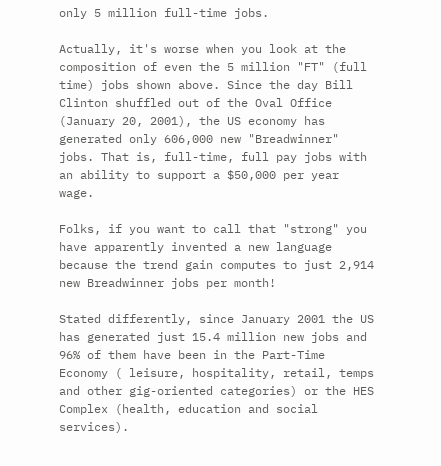only 5 million full-time jobs.

Actually, it's worse when you look at the composition of even the 5 million "FT" (full time) jobs shown above. Since the day Bill Clinton shuffled out of the Oval Office (January 20, 2001), the US economy has generated only 606,000 new "Breadwinner" jobs. That is, full-time, full pay jobs with an ability to support a $50,000 per year wage.

Folks, if you want to call that "strong" you have apparently invented a new language because the trend gain computes to just 2,914 new Breadwinner jobs per month!

Stated differently, since January 2001 the US has generated just 15.4 million new jobs and 96% of them have been in the Part-Time Economy ( leisure, hospitality, retail, temps and other gig-oriented categories) or the HES Complex (health, education and social services).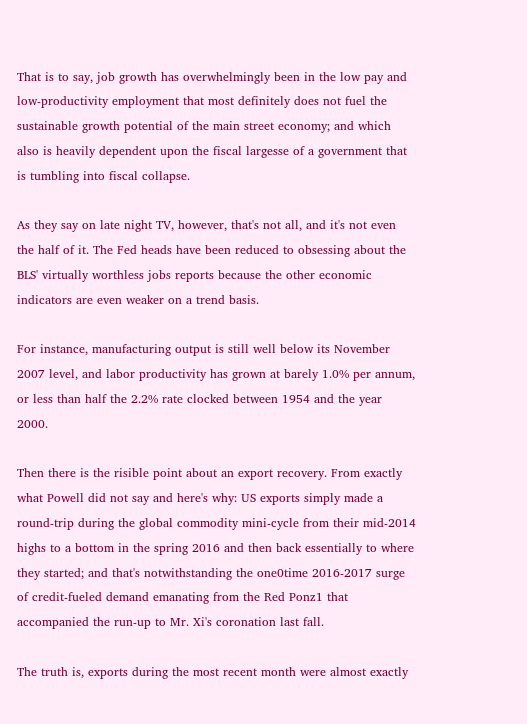That is to say, job growth has overwhelmingly been in the low pay and low-productivity employment that most definitely does not fuel the sustainable growth potential of the main street economy; and which also is heavily dependent upon the fiscal largesse of a government that is tumbling into fiscal collapse.

As they say on late night TV, however, that's not all, and it's not even the half of it. The Fed heads have been reduced to obsessing about the BLS' virtually worthless jobs reports because the other economic indicators are even weaker on a trend basis.

For instance, manufacturing output is still well below its November 2007 level, and labor productivity has grown at barely 1.0% per annum, or less than half the 2.2% rate clocked between 1954 and the year 2000.

Then there is the risible point about an export recovery. From exactly what Powell did not say and here's why: US exports simply made a round-trip during the global commodity mini-cycle from their mid-2014 highs to a bottom in the spring 2016 and then back essentially to where they started; and that's notwithstanding the one0time 2016-2017 surge of credit-fueled demand emanating from the Red Ponz1 that accompanied the run-up to Mr. Xi's coronation last fall.

The truth is, exports during the most recent month were almost exactly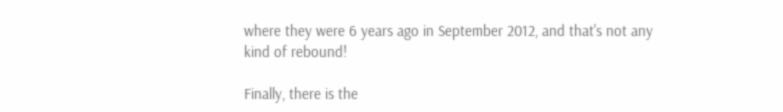where they were 6 years ago in September 2012, and that's not any kind of rebound!

Finally, there is the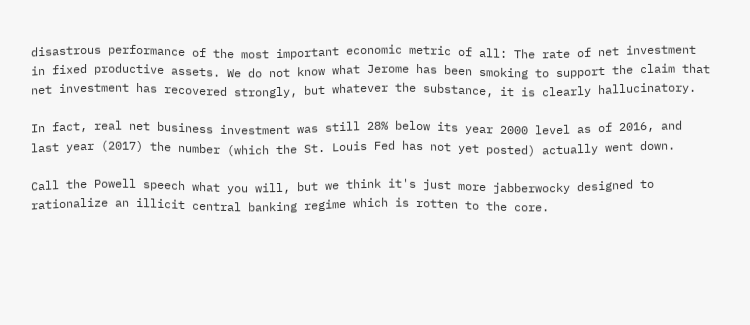disastrous performance of the most important economic metric of all: The rate of net investment in fixed productive assets. We do not know what Jerome has been smoking to support the claim that net investment has recovered strongly, but whatever the substance, it is clearly hallucinatory.

In fact, real net business investment was still 28% below its year 2000 level as of 2016, and last year (2017) the number (which the St. Louis Fed has not yet posted) actually went down.

Call the Powell speech what you will, but we think it's just more jabberwocky designed to rationalize an illicit central banking regime which is rotten to the core.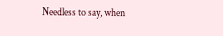Needless to say, when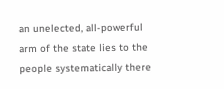an unelected, all-powerful arm of the state lies to the people systematically there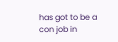has got to be a con job in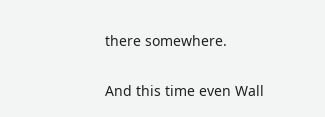there somewhere.

And this time even Wall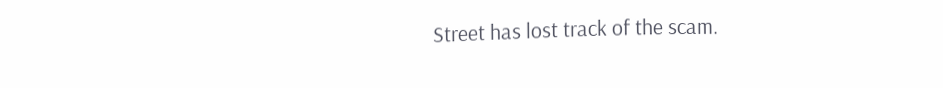Street has lost track of the scam.